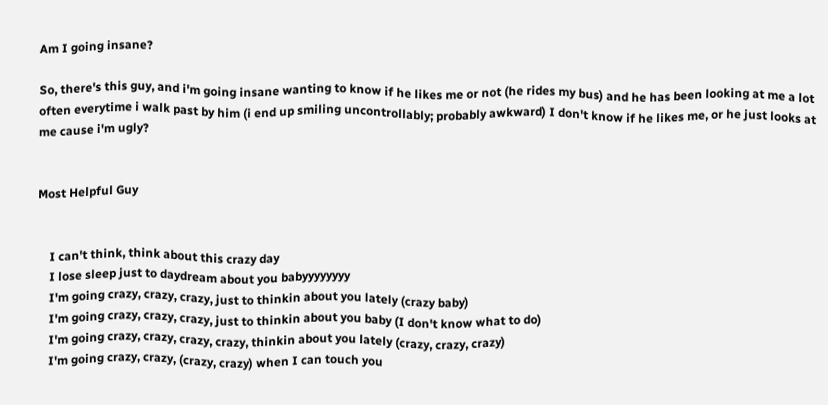Am I going insane?

So, there's this guy, and i'm going insane wanting to know if he likes me or not (he rides my bus) and he has been looking at me a lot often everytime i walk past by him (i end up smiling uncontrollably; probably awkward) I don't know if he likes me, or he just looks at me cause i'm ugly?


Most Helpful Guy


    I can't think, think about this crazy day
    I lose sleep just to daydream about you babyyyyyyyy
    I'm going crazy, crazy, crazy, just to thinkin about you lately (crazy baby)
    I'm going crazy, crazy, crazy, just to thinkin about you baby (I don't know what to do)
    I'm going crazy, crazy, crazy, crazy, thinkin about you lately (crazy, crazy, crazy)
    I'm going crazy, crazy, (crazy, crazy) when I can touch you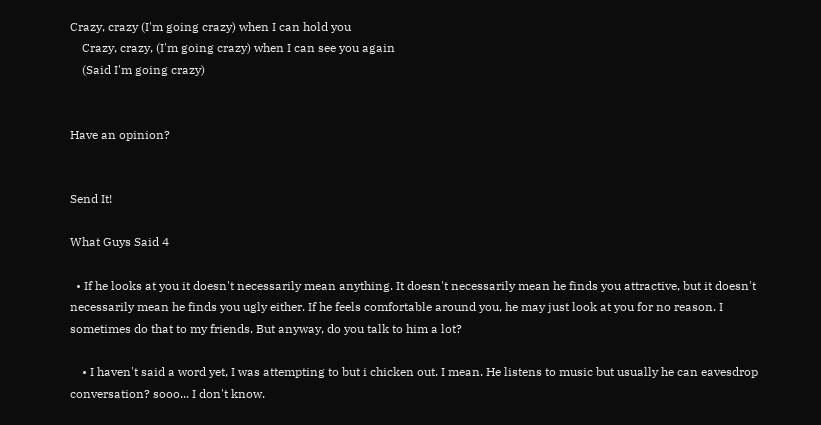Crazy, crazy (I'm going crazy) when I can hold you
    Crazy, crazy, (I'm going crazy) when I can see you again
    (Said I'm going crazy)


Have an opinion?


Send It!

What Guys Said 4

  • If he looks at you it doesn't necessarily mean anything. It doesn't necessarily mean he finds you attractive, but it doesn't necessarily mean he finds you ugly either. If he feels comfortable around you, he may just look at you for no reason. I sometimes do that to my friends. But anyway, do you talk to him a lot?

    • I haven't said a word yet, I was attempting to but i chicken out. I mean. He listens to music but usually he can eavesdrop conversation? sooo... I don't know.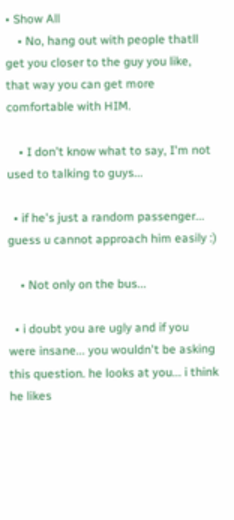• Show All
    • No, hang out with people thatll get you closer to the guy you like, that way you can get more comfortable with HIM.

    • I don't know what to say, I'm not used to talking to guys...

  • if he's just a random passenger... guess u cannot approach him easily :)

    • Not only on the bus...

  • i doubt you are ugly and if you were insane... you wouldn't be asking this question. he looks at you... i think he likes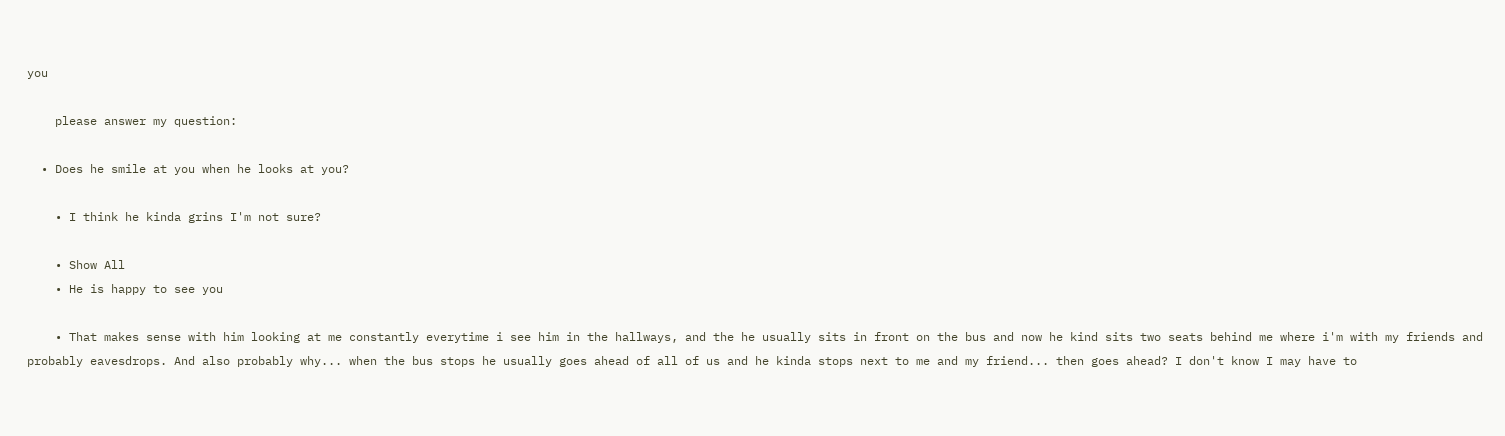you

    please answer my question:

  • Does he smile at you when he looks at you?

    • I think he kinda grins I'm not sure?

    • Show All
    • He is happy to see you

    • That makes sense with him looking at me constantly everytime i see him in the hallways, and the he usually sits in front on the bus and now he kind sits two seats behind me where i'm with my friends and probably eavesdrops. And also probably why... when the bus stops he usually goes ahead of all of us and he kinda stops next to me and my friend... then goes ahead? I don't know I may have to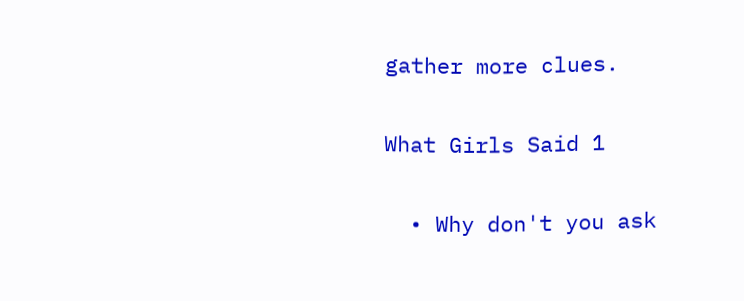gather more clues.

What Girls Said 1

  • Why don't you ask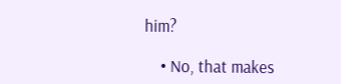him?

    • No, that makes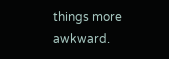things more awkward.